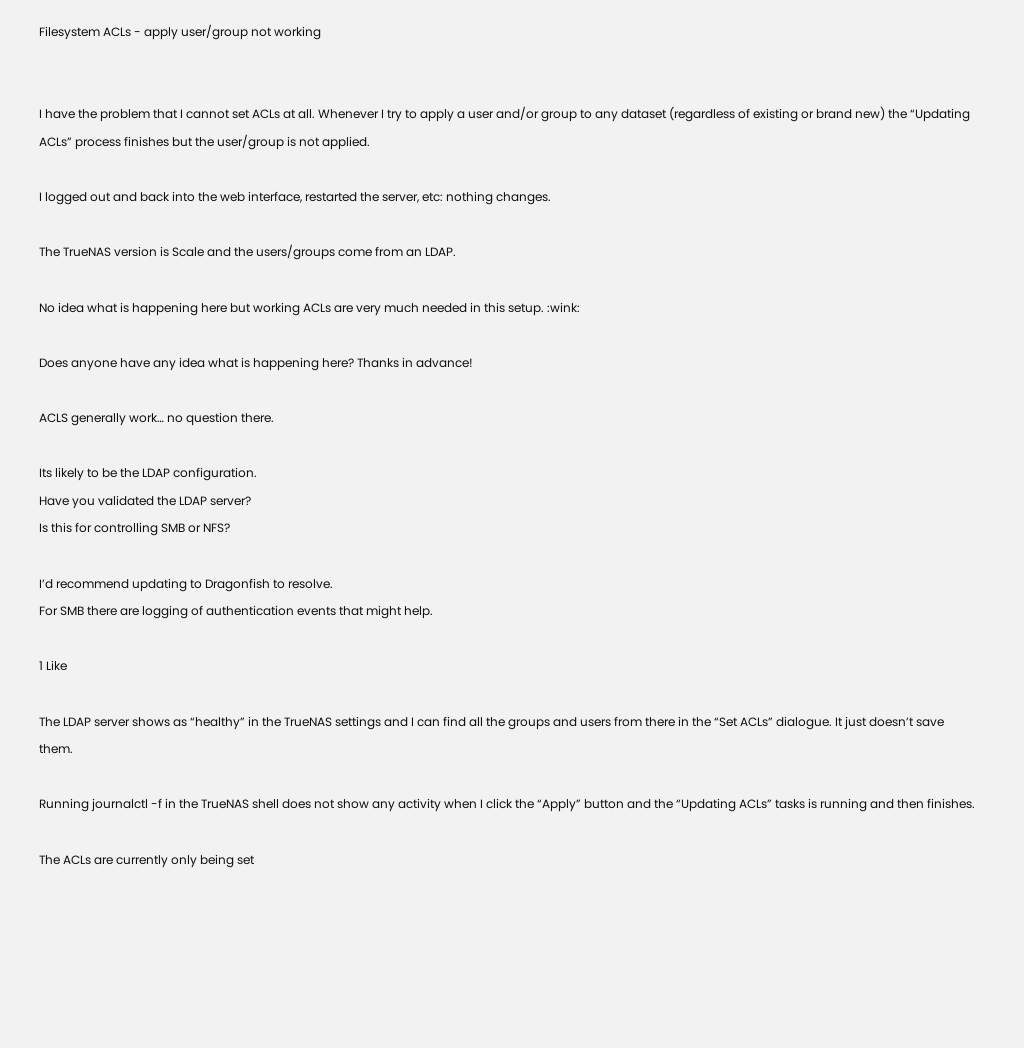Filesystem ACLs - apply user/group not working


I have the problem that I cannot set ACLs at all. Whenever I try to apply a user and/or group to any dataset (regardless of existing or brand new) the “Updating ACLs” process finishes but the user/group is not applied.

I logged out and back into the web interface, restarted the server, etc: nothing changes.

The TrueNAS version is Scale and the users/groups come from an LDAP.

No idea what is happening here but working ACLs are very much needed in this setup. :wink:

Does anyone have any idea what is happening here? Thanks in advance!

ACLS generally work… no question there.

Its likely to be the LDAP configuration.
Have you validated the LDAP server?
Is this for controlling SMB or NFS?

I’d recommend updating to Dragonfish to resolve.
For SMB there are logging of authentication events that might help.

1 Like

The LDAP server shows as “healthy” in the TrueNAS settings and I can find all the groups and users from there in the “Set ACLs” dialogue. It just doesn’t save them.

Running journalctl -f in the TrueNAS shell does not show any activity when I click the “Apply” button and the “Updating ACLs” tasks is running and then finishes.

The ACLs are currently only being set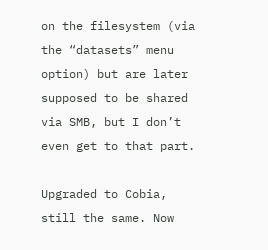on the filesystem (via the “datasets” menu option) but are later supposed to be shared via SMB, but I don’t even get to that part.

Upgraded to Cobia, still the same. Now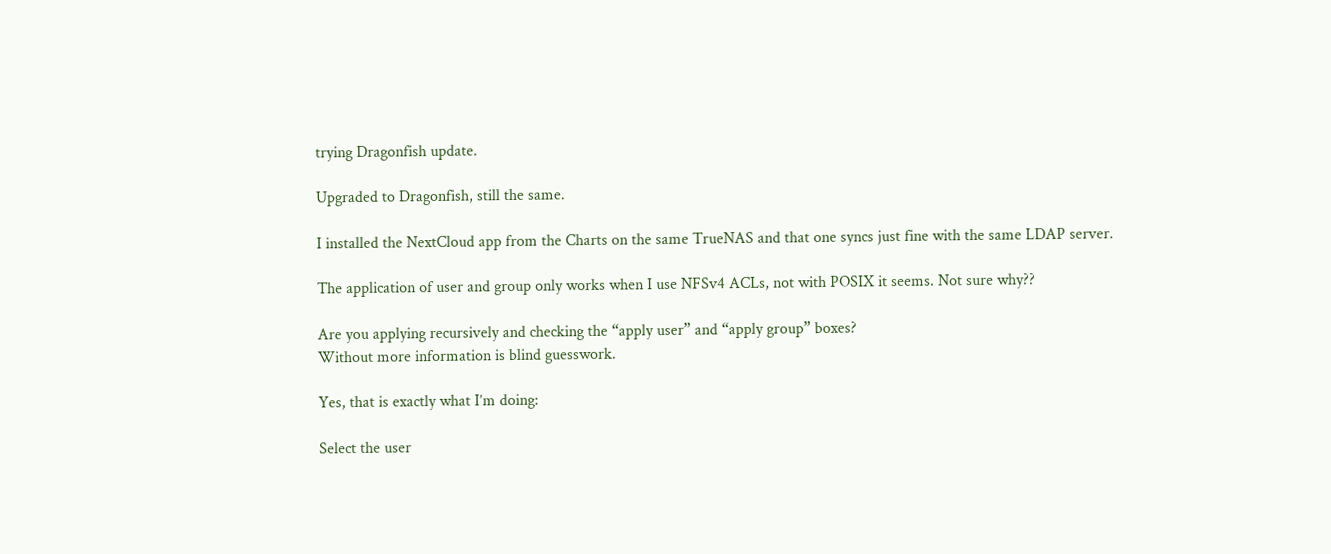trying Dragonfish update.

Upgraded to Dragonfish, still the same.

I installed the NextCloud app from the Charts on the same TrueNAS and that one syncs just fine with the same LDAP server.

The application of user and group only works when I use NFSv4 ACLs, not with POSIX it seems. Not sure why??

Are you applying recursively and checking the “apply user” and “apply group” boxes?
Without more information is blind guesswork.

Yes, that is exactly what I’m doing:

Select the user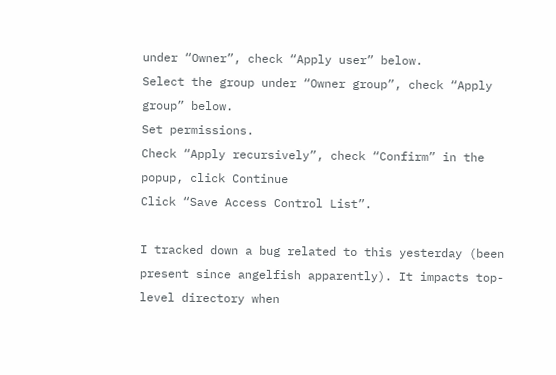under “Owner”, check “Apply user” below.
Select the group under “Owner group”, check “Apply group” below.
Set permissions.
Check “Apply recursively”, check “Confirm” in the popup, click Continue
Click “Save Access Control List”.

I tracked down a bug related to this yesterday (been present since angelfish apparently). It impacts top-level directory when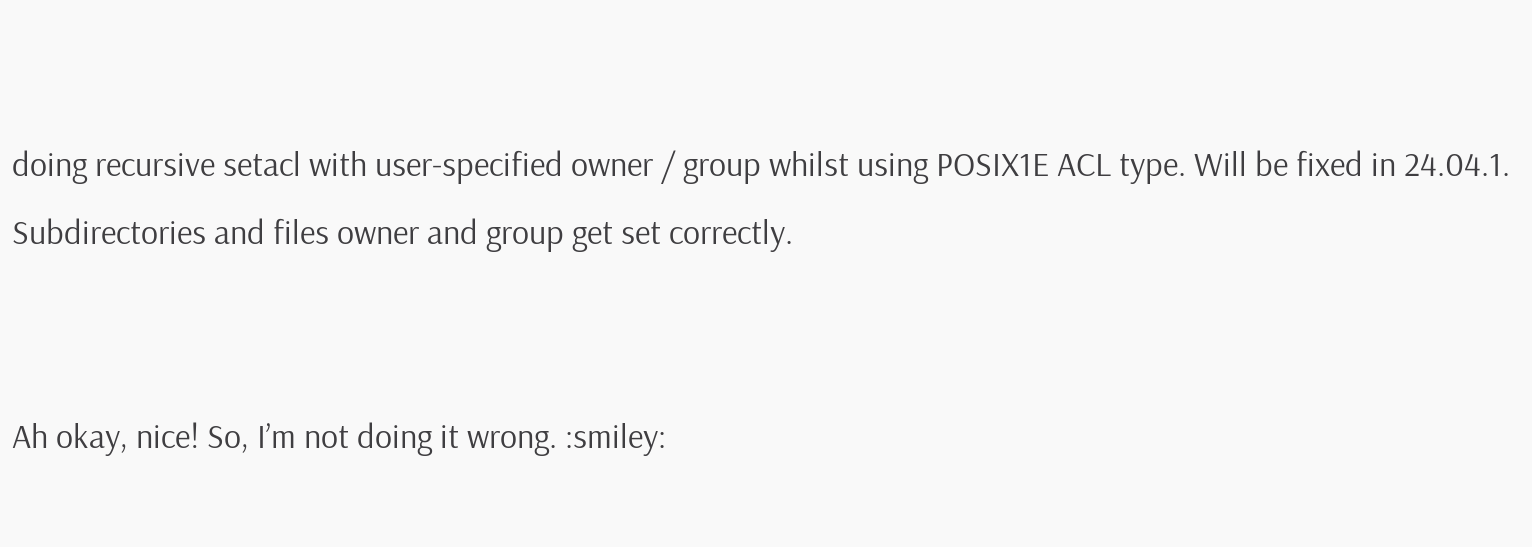doing recursive setacl with user-specified owner / group whilst using POSIX1E ACL type. Will be fixed in 24.04.1. Subdirectories and files owner and group get set correctly.


Ah okay, nice! So, I’m not doing it wrong. :smiley: